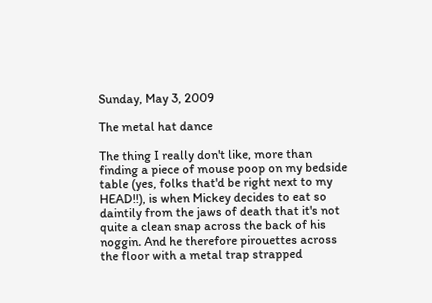Sunday, May 3, 2009

The metal hat dance

The thing I really don't like, more than finding a piece of mouse poop on my bedside table (yes, folks that'd be right next to my HEAD!!), is when Mickey decides to eat so daintily from the jaws of death that it's not quite a clean snap across the back of his noggin. And he therefore pirouettes across the floor with a metal trap strapped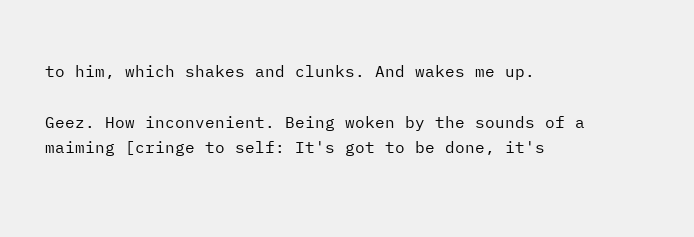to him, which shakes and clunks. And wakes me up.

Geez. How inconvenient. Being woken by the sounds of a maiming [cringe to self: It's got to be done, it's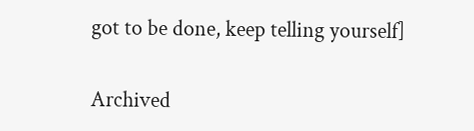got to be done, keep telling yourself]

Archived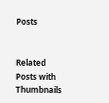Posts


Related Posts with Thumbnails